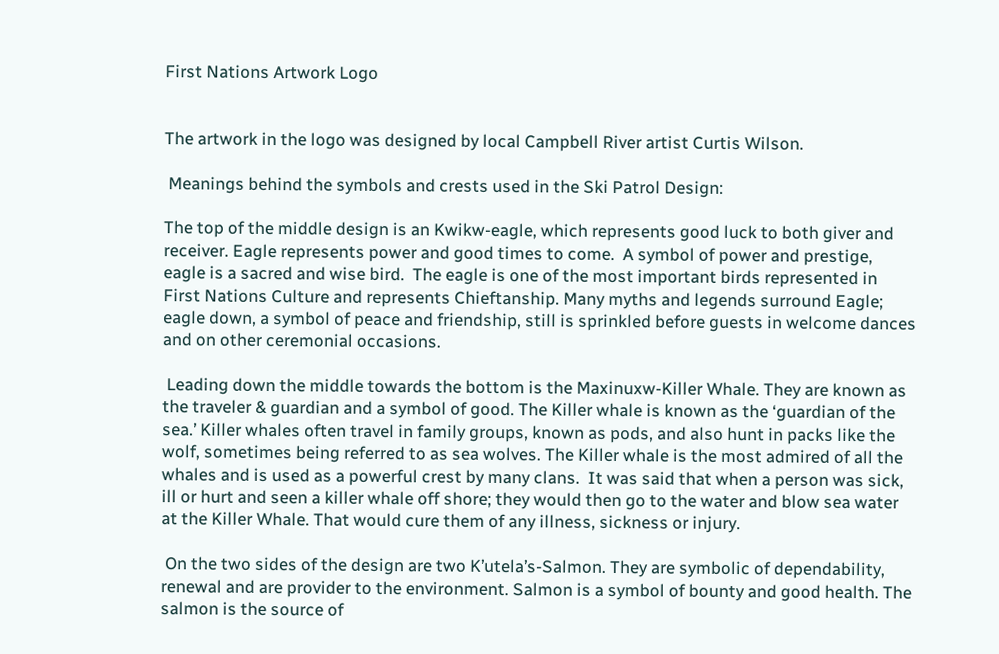First Nations Artwork Logo


The artwork in the logo was designed by local Campbell River artist Curtis Wilson.

 Meanings behind the symbols and crests used in the Ski Patrol Design:

The top of the middle design is an Kwikw-eagle, which represents good luck to both giver and receiver. Eagle represents power and good times to come.  A symbol of power and prestige, eagle is a sacred and wise bird.  The eagle is one of the most important birds represented in First Nations Culture and represents Chieftanship. Many myths and legends surround Eagle; eagle down, a symbol of peace and friendship, still is sprinkled before guests in welcome dances and on other ceremonial occasions.

 Leading down the middle towards the bottom is the Maxinuxw-Killer Whale. They are known as the traveler & guardian and a symbol of good. The Killer whale is known as the ‘guardian of the sea.’ Killer whales often travel in family groups, known as pods, and also hunt in packs like the wolf, sometimes being referred to as sea wolves. The Killer whale is the most admired of all the whales and is used as a powerful crest by many clans.  It was said that when a person was sick, ill or hurt and seen a killer whale off shore; they would then go to the water and blow sea water at the Killer Whale. That would cure them of any illness, sickness or injury.

 On the two sides of the design are two K’utela’s-Salmon. They are symbolic of dependability, renewal and are provider to the environment. Salmon is a symbol of bounty and good health. The salmon is the source of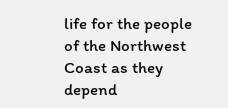life for the people of the Northwest Coast as they depend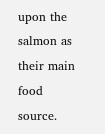upon the salmon as their main food source.